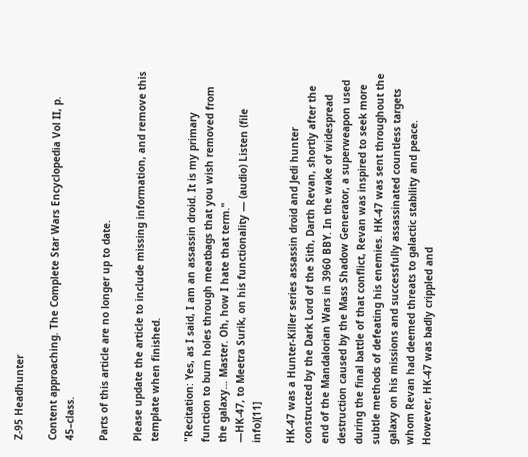Z-95 Headhunter

Content approaching. The Complete Star Wars Encyclopedia Vol II, p. 45–class.

Parts of this article are no longer up to date.

Please update the article to include missing information, and remove this template when finished.

"Recitation: Yes, as I said, I am an assassin droid. It is my primary function to burn holes through meatbags that you wish removed from the galaxy… Master. Oh, how I hate that term."
―HK-47, to Meetra Surik, on his functionality — (audio) Listen (file info)[11]

HK-47 was a Hunter-Killer series assassin droid and Jedi hunter constructed by the Dark Lord of the Sith, Darth Revan, shortly after the end of the Mandalorian Wars in 3960 BBY. In the wake of widespread destruction caused by the Mass Shadow Generator, a superweapon used during the final battle of that conflict, Revan was inspired to seek more subtle methods of defeating his enemies. HK-47 was sent throughout the galaxy on his missions and successfully assassinated countless targets whom Revan had deemed threats to galactic stability and peace. However, HK-47 was badly crippled and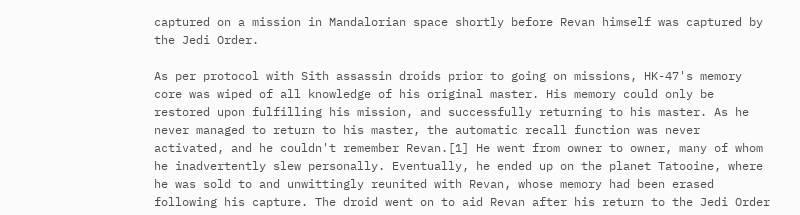captured on a mission in Mandalorian space shortly before Revan himself was captured by the Jedi Order.

As per protocol with Sith assassin droids prior to going on missions, HK-47's memory core was wiped of all knowledge of his original master. His memory could only be restored upon fulfilling his mission, and successfully returning to his master. As he never managed to return to his master, the automatic recall function was never activated, and he couldn't remember Revan.[1] He went from owner to owner, many of whom he inadvertently slew personally. Eventually, he ended up on the planet Tatooine, where he was sold to and unwittingly reunited with Revan, whose memory had been erased following his capture. The droid went on to aid Revan after his return to the Jedi Order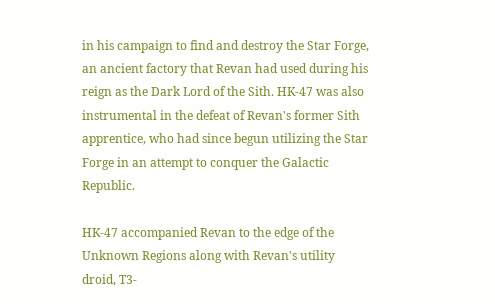in his campaign to find and destroy the Star Forge, an ancient factory that Revan had used during his reign as the Dark Lord of the Sith. HK-47 was also instrumental in the defeat of Revan's former Sith apprentice, who had since begun utilizing the Star Forge in an attempt to conquer the Galactic Republic.

HK-47 accompanied Revan to the edge of the Unknown Regions along with Revan's utility droid, T3-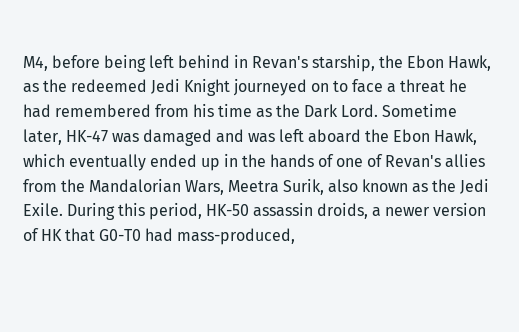M4, before being left behind in Revan's starship, the Ebon Hawk, as the redeemed Jedi Knight journeyed on to face a threat he had remembered from his time as the Dark Lord. Sometime later, HK-47 was damaged and was left aboard the Ebon Hawk, which eventually ended up in the hands of one of Revan's allies from the Mandalorian Wars, Meetra Surik, also known as the Jedi Exile. During this period, HK-50 assassin droids, a newer version of HK that G0-T0 had mass-produced,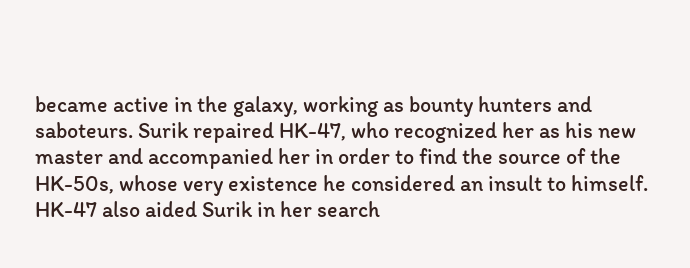became active in the galaxy, working as bounty hunters and saboteurs. Surik repaired HK-47, who recognized her as his new master and accompanied her in order to find the source of the HK-50s, whose very existence he considered an insult to himself. HK-47 also aided Surik in her search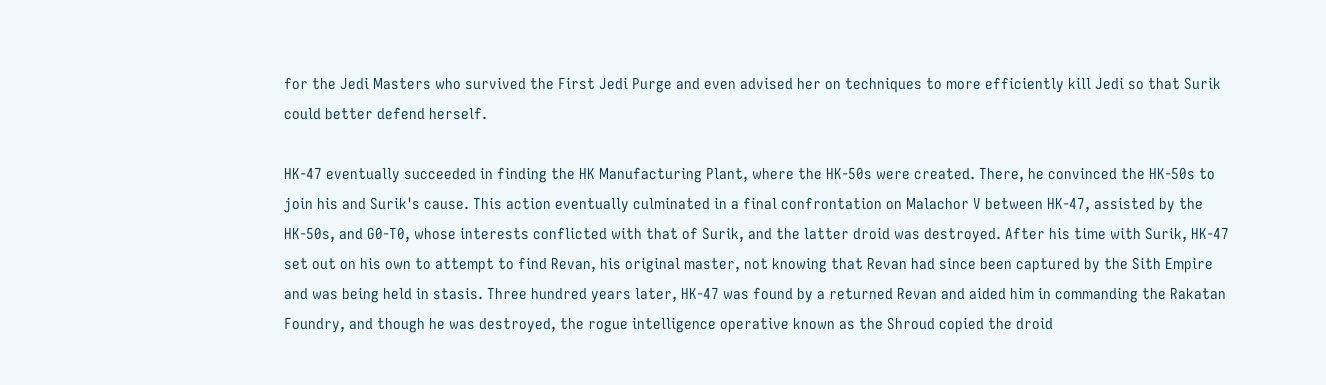for the Jedi Masters who survived the First Jedi Purge and even advised her on techniques to more efficiently kill Jedi so that Surik could better defend herself.

HK-47 eventually succeeded in finding the HK Manufacturing Plant, where the HK-50s were created. There, he convinced the HK-50s to join his and Surik's cause. This action eventually culminated in a final confrontation on Malachor V between HK-47, assisted by the HK-50s, and G0-T0, whose interests conflicted with that of Surik, and the latter droid was destroyed. After his time with Surik, HK-47 set out on his own to attempt to find Revan, his original master, not knowing that Revan had since been captured by the Sith Empire and was being held in stasis. Three hundred years later, HK-47 was found by a returned Revan and aided him in commanding the Rakatan Foundry, and though he was destroyed, the rogue intelligence operative known as the Shroud copied the droid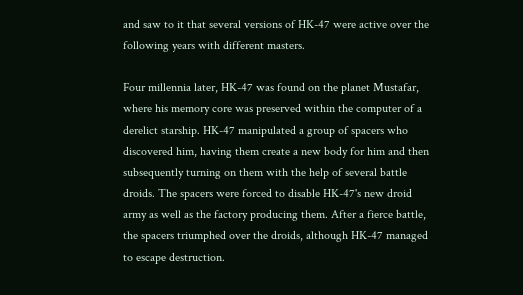and saw to it that several versions of HK-47 were active over the following years with different masters.

Four millennia later, HK-47 was found on the planet Mustafar, where his memory core was preserved within the computer of a derelict starship. HK-47 manipulated a group of spacers who discovered him, having them create a new body for him and then subsequently turning on them with the help of several battle droids. The spacers were forced to disable HK-47's new droid army as well as the factory producing them. After a fierce battle, the spacers triumphed over the droids, although HK-47 managed to escape destruction.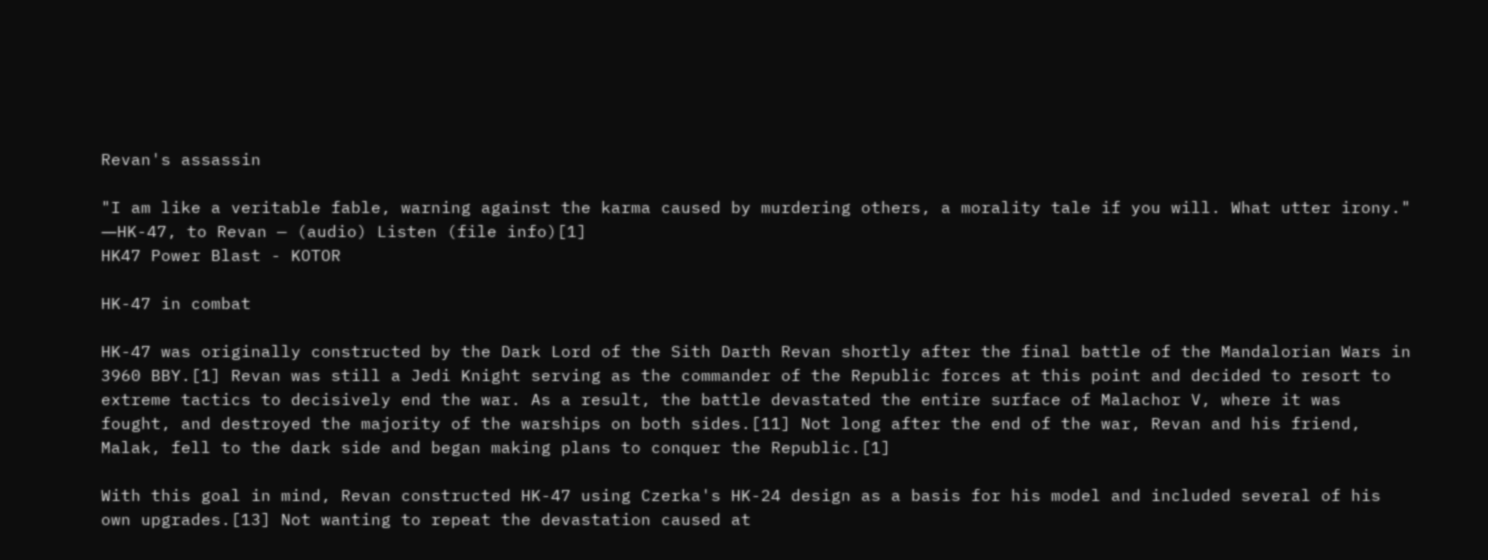Revan's assassin

"I am like a veritable fable, warning against the karma caused by murdering others, a morality tale if you will. What utter irony."
―HK-47, to Revan — (audio) Listen (file info)[1]
HK47 Power Blast - KOTOR

HK-47 in combat

HK-47 was originally constructed by the Dark Lord of the Sith Darth Revan shortly after the final battle of the Mandalorian Wars in 3960 BBY.[1] Revan was still a Jedi Knight serving as the commander of the Republic forces at this point and decided to resort to extreme tactics to decisively end the war. As a result, the battle devastated the entire surface of Malachor V, where it was fought, and destroyed the majority of the warships on both sides.[11] Not long after the end of the war, Revan and his friend, Malak, fell to the dark side and began making plans to conquer the Republic.[1]

With this goal in mind, Revan constructed HK-47 using Czerka's HK-24 design as a basis for his model and included several of his own upgrades.[13] Not wanting to repeat the devastation caused at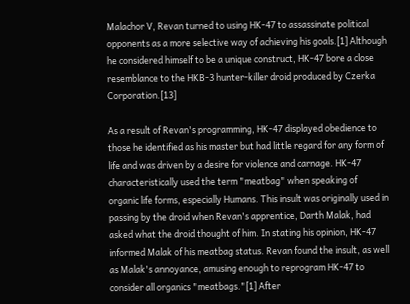Malachor V, Revan turned to using HK-47 to assassinate political opponents as a more selective way of achieving his goals.[1] Although he considered himself to be a unique construct, HK-47 bore a close resemblance to the HKB-3 hunter-killer droid produced by Czerka Corporation.[13]

As a result of Revan's programming, HK-47 displayed obedience to those he identified as his master but had little regard for any form of life and was driven by a desire for violence and carnage. HK-47 characteristically used the term "meatbag" when speaking of organic life forms, especially Humans. This insult was originally used in passing by the droid when Revan's apprentice, Darth Malak, had asked what the droid thought of him. In stating his opinion, HK-47 informed Malak of his meatbag status. Revan found the insult, as well as Malak's annoyance, amusing enough to reprogram HK-47 to consider all organics "meatbags."[1] After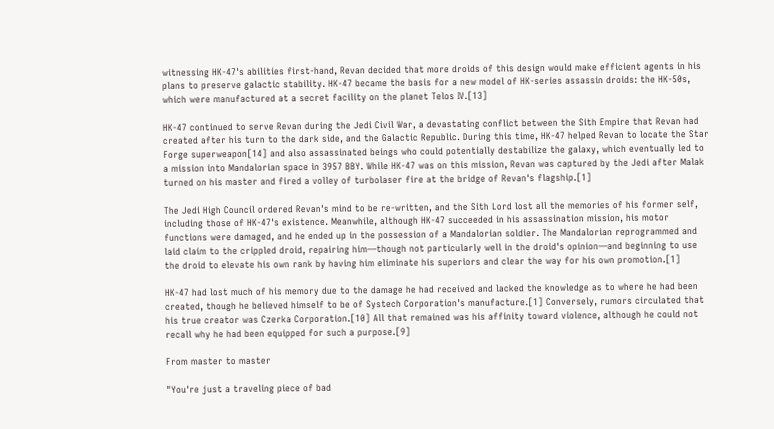witnessing HK-47's abilities first-hand, Revan decided that more droids of this design would make efficient agents in his plans to preserve galactic stability. HK-47 became the basis for a new model of HK-series assassin droids: the HK-50s, which were manufactured at a secret facility on the planet Telos IV.[13]

HK-47 continued to serve Revan during the Jedi Civil War, a devastating conflict between the Sith Empire that Revan had created after his turn to the dark side, and the Galactic Republic. During this time, HK-47 helped Revan to locate the Star Forge superweapon[14] and also assassinated beings who could potentially destabilize the galaxy, which eventually led to a mission into Mandalorian space in 3957 BBY. While HK-47 was on this mission, Revan was captured by the Jedi after Malak turned on his master and fired a volley of turbolaser fire at the bridge of Revan's flagship.[1]

The Jedi High Council ordered Revan's mind to be re-written, and the Sith Lord lost all the memories of his former self, including those of HK-47's existence. Meanwhile, although HK-47 succeeded in his assassination mission, his motor functions were damaged, and he ended up in the possession of a Mandalorian soldier. The Mandalorian reprogrammed and laid claim to the crippled droid, repairing him—though not particularly well in the droid's opinion—and beginning to use the droid to elevate his own rank by having him eliminate his superiors and clear the way for his own promotion.[1]

HK-47 had lost much of his memory due to the damage he had received and lacked the knowledge as to where he had been created, though he believed himself to be of Systech Corporation's manufacture.[1] Conversely, rumors circulated that his true creator was Czerka Corporation.[10] All that remained was his affinity toward violence, although he could not recall why he had been equipped for such a purpose.[9]

From master to master

"You're just a traveling piece of bad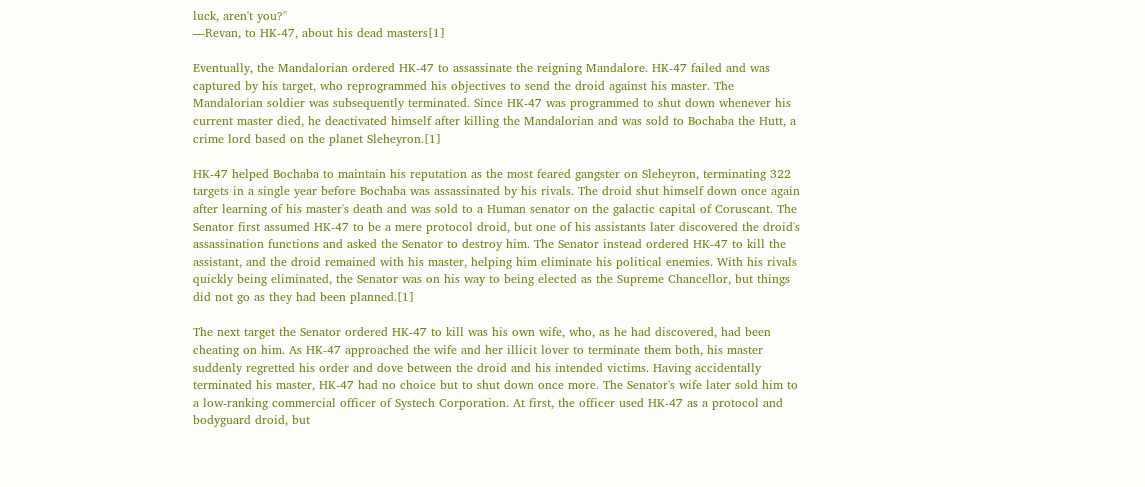luck, aren't you?"
―Revan, to HK-47, about his dead masters[1]

Eventually, the Mandalorian ordered HK-47 to assassinate the reigning Mandalore. HK-47 failed and was captured by his target, who reprogrammed his objectives to send the droid against his master. The Mandalorian soldier was subsequently terminated. Since HK-47 was programmed to shut down whenever his current master died, he deactivated himself after killing the Mandalorian and was sold to Bochaba the Hutt, a crime lord based on the planet Sleheyron.[1]

HK-47 helped Bochaba to maintain his reputation as the most feared gangster on Sleheyron, terminating 322 targets in a single year before Bochaba was assassinated by his rivals. The droid shut himself down once again after learning of his master's death and was sold to a Human senator on the galactic capital of Coruscant. The Senator first assumed HK-47 to be a mere protocol droid, but one of his assistants later discovered the droid's assassination functions and asked the Senator to destroy him. The Senator instead ordered HK-47 to kill the assistant, and the droid remained with his master, helping him eliminate his political enemies. With his rivals quickly being eliminated, the Senator was on his way to being elected as the Supreme Chancellor, but things did not go as they had been planned.[1]

The next target the Senator ordered HK-47 to kill was his own wife, who, as he had discovered, had been cheating on him. As HK-47 approached the wife and her illicit lover to terminate them both, his master suddenly regretted his order and dove between the droid and his intended victims. Having accidentally terminated his master, HK-47 had no choice but to shut down once more. The Senator's wife later sold him to a low-ranking commercial officer of Systech Corporation. At first, the officer used HK-47 as a protocol and bodyguard droid, but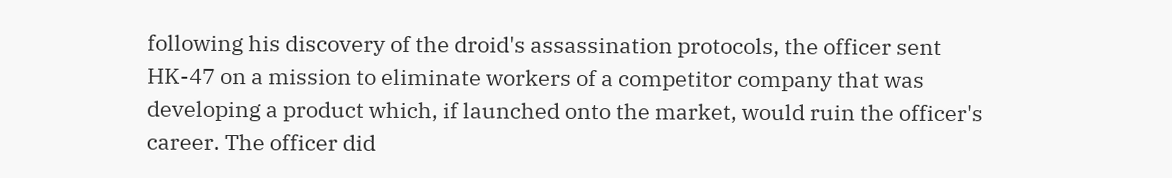following his discovery of the droid's assassination protocols, the officer sent HK-47 on a mission to eliminate workers of a competitor company that was developing a product which, if launched onto the market, would ruin the officer's career. The officer did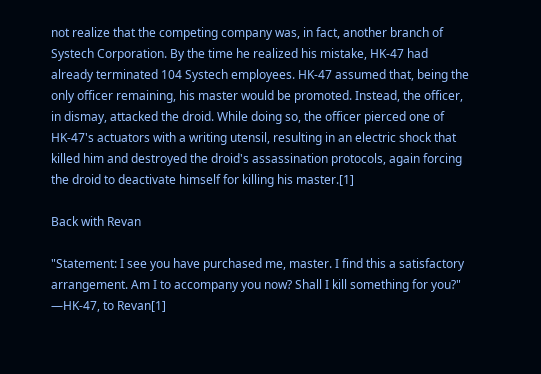not realize that the competing company was, in fact, another branch of Systech Corporation. By the time he realized his mistake, HK-47 had already terminated 104 Systech employees. HK-47 assumed that, being the only officer remaining, his master would be promoted. Instead, the officer, in dismay, attacked the droid. While doing so, the officer pierced one of HK-47's actuators with a writing utensil, resulting in an electric shock that killed him and destroyed the droid's assassination protocols, again forcing the droid to deactivate himself for killing his master.[1]

Back with Revan

"Statement: I see you have purchased me, master. I find this a satisfactory arrangement. Am I to accompany you now? Shall I kill something for you?"
―HK-47, to Revan[1]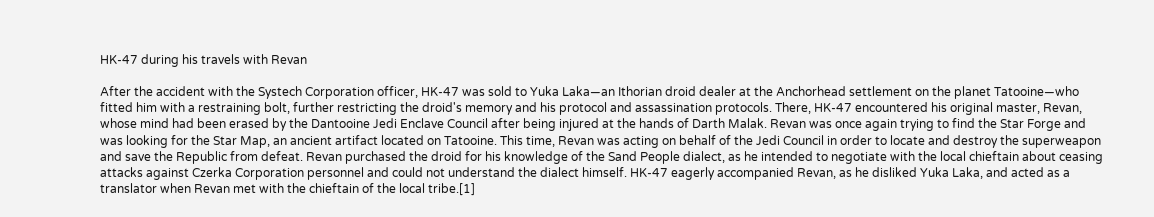HK-47 during his travels with Revan

After the accident with the Systech Corporation officer, HK-47 was sold to Yuka Laka—an Ithorian droid dealer at the Anchorhead settlement on the planet Tatooine—who fitted him with a restraining bolt, further restricting the droid's memory and his protocol and assassination protocols. There, HK-47 encountered his original master, Revan, whose mind had been erased by the Dantooine Jedi Enclave Council after being injured at the hands of Darth Malak. Revan was once again trying to find the Star Forge and was looking for the Star Map, an ancient artifact located on Tatooine. This time, Revan was acting on behalf of the Jedi Council in order to locate and destroy the superweapon and save the Republic from defeat. Revan purchased the droid for his knowledge of the Sand People dialect, as he intended to negotiate with the local chieftain about ceasing attacks against Czerka Corporation personnel and could not understand the dialect himself. HK-47 eagerly accompanied Revan, as he disliked Yuka Laka, and acted as a translator when Revan met with the chieftain of the local tribe.[1]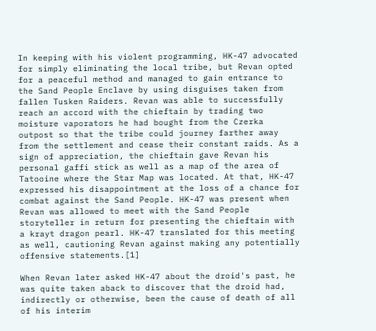In keeping with his violent programming, HK-47 advocated for simply eliminating the local tribe, but Revan opted for a peaceful method and managed to gain entrance to the Sand People Enclave by using disguises taken from fallen Tusken Raiders. Revan was able to successfully reach an accord with the chieftain by trading two moisture vaporators he had bought from the Czerka outpost so that the tribe could journey farther away from the settlement and cease their constant raids. As a sign of appreciation, the chieftain gave Revan his personal gaffi stick as well as a map of the area of Tatooine where the Star Map was located. At that, HK-47 expressed his disappointment at the loss of a chance for combat against the Sand People. HK-47 was present when Revan was allowed to meet with the Sand People storyteller in return for presenting the chieftain with a krayt dragon pearl. HK-47 translated for this meeting as well, cautioning Revan against making any potentially offensive statements.[1]

When Revan later asked HK-47 about the droid's past, he was quite taken aback to discover that the droid had, indirectly or otherwise, been the cause of death of all of his interim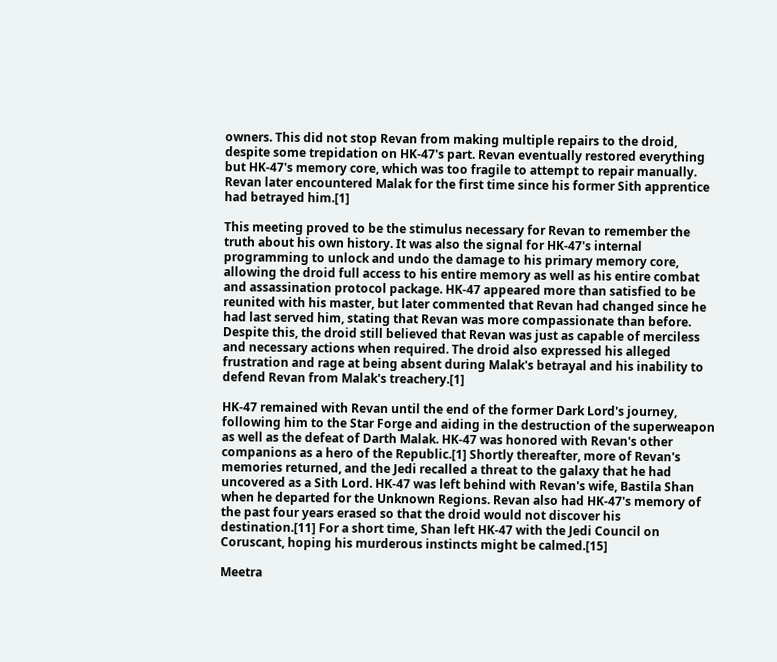owners. This did not stop Revan from making multiple repairs to the droid, despite some trepidation on HK-47's part. Revan eventually restored everything but HK-47's memory core, which was too fragile to attempt to repair manually. Revan later encountered Malak for the first time since his former Sith apprentice had betrayed him.[1]

This meeting proved to be the stimulus necessary for Revan to remember the truth about his own history. It was also the signal for HK-47's internal programming to unlock and undo the damage to his primary memory core, allowing the droid full access to his entire memory as well as his entire combat and assassination protocol package. HK-47 appeared more than satisfied to be reunited with his master, but later commented that Revan had changed since he had last served him, stating that Revan was more compassionate than before. Despite this, the droid still believed that Revan was just as capable of merciless and necessary actions when required. The droid also expressed his alleged frustration and rage at being absent during Malak's betrayal and his inability to defend Revan from Malak's treachery.[1]

HK-47 remained with Revan until the end of the former Dark Lord's journey, following him to the Star Forge and aiding in the destruction of the superweapon as well as the defeat of Darth Malak. HK-47 was honored with Revan's other companions as a hero of the Republic.[1] Shortly thereafter, more of Revan's memories returned, and the Jedi recalled a threat to the galaxy that he had uncovered as a Sith Lord. HK-47 was left behind with Revan's wife, Bastila Shan when he departed for the Unknown Regions. Revan also had HK-47's memory of the past four years erased so that the droid would not discover his destination.[11] For a short time, Shan left HK-47 with the Jedi Council on Coruscant, hoping his murderous instincts might be calmed.[15]

Meetra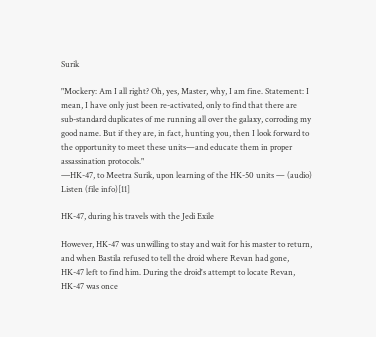Surik

"Mockery: Am I all right? Oh, yes, Master, why, I am fine. Statement: I mean, I have only just been re-activated, only to find that there are sub-standard duplicates of me running all over the galaxy, corroding my good name. But if they are, in fact, hunting you, then I look forward to the opportunity to meet these units—and educate them in proper assassination protocols."
―HK-47, to Meetra Surik, upon learning of the HK-50 units — (audio) Listen (file info)[11]

HK-47, during his travels with the Jedi Exile

However, HK-47 was unwilling to stay and wait for his master to return, and when Bastila refused to tell the droid where Revan had gone, HK-47 left to find him. During the droid's attempt to locate Revan, HK-47 was once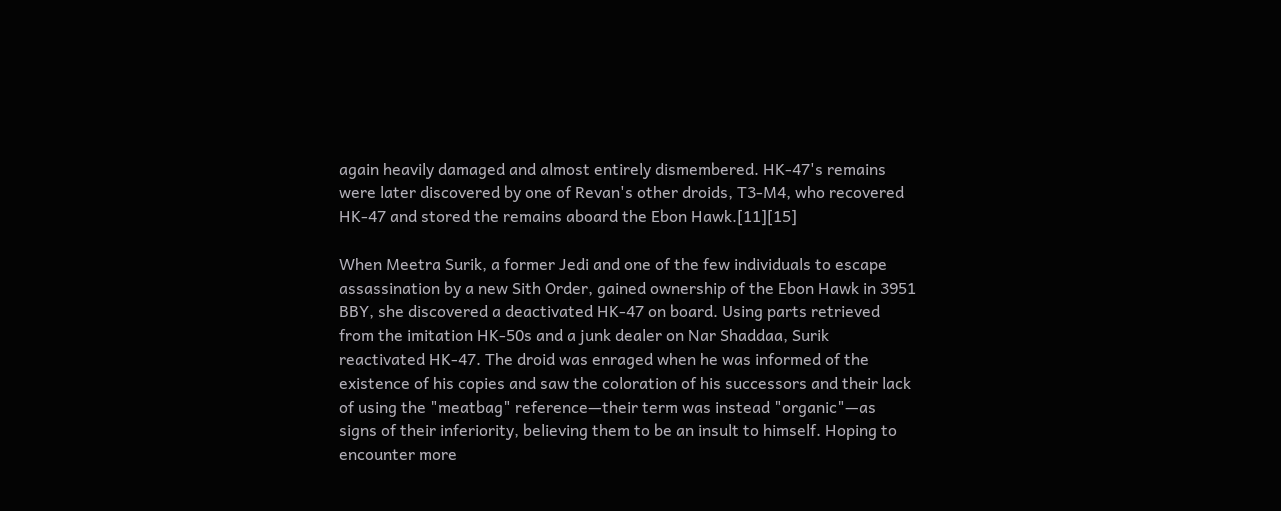again heavily damaged and almost entirely dismembered. HK-47's remains were later discovered by one of Revan's other droids, T3-M4, who recovered HK-47 and stored the remains aboard the Ebon Hawk.[11][15]

When Meetra Surik, a former Jedi and one of the few individuals to escape assassination by a new Sith Order, gained ownership of the Ebon Hawk in 3951 BBY, she discovered a deactivated HK-47 on board. Using parts retrieved from the imitation HK-50s and a junk dealer on Nar Shaddaa, Surik reactivated HK-47. The droid was enraged when he was informed of the existence of his copies and saw the coloration of his successors and their lack of using the "meatbag" reference—their term was instead "organic"—as signs of their inferiority, believing them to be an insult to himself. Hoping to encounter more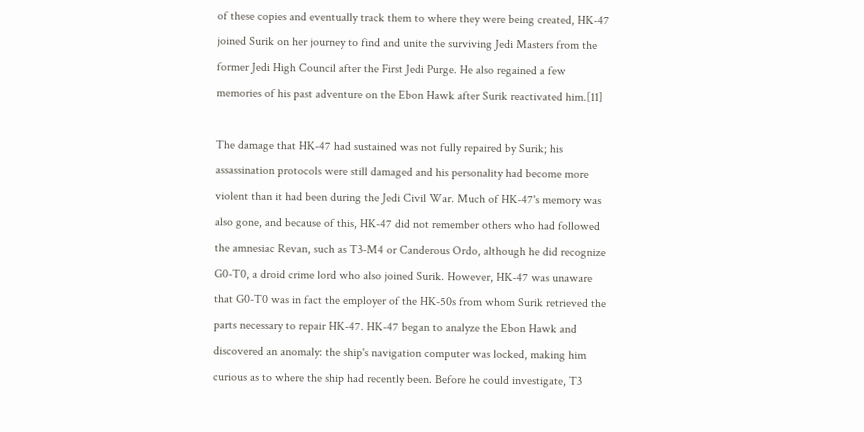of these copies and eventually track them to where they were being created, HK-47 joined Surik on her journey to find and unite the surviving Jedi Masters from the former Jedi High Council after the First Jedi Purge. He also regained a few memories of his past adventure on the Ebon Hawk after Surik reactivated him.[11]

The damage that HK-47 had sustained was not fully repaired by Surik; his assassination protocols were still damaged and his personality had become more violent than it had been during the Jedi Civil War. Much of HK-47's memory was also gone, and because of this, HK-47 did not remember others who had followed the amnesiac Revan, such as T3-M4 or Canderous Ordo, although he did recognize G0-T0, a droid crime lord who also joined Surik. However, HK-47 was unaware that G0-T0 was in fact the employer of the HK-50s from whom Surik retrieved the parts necessary to repair HK-47. HK-47 began to analyze the Ebon Hawk and discovered an anomaly: the ship's navigation computer was locked, making him curious as to where the ship had recently been. Before he could investigate, T3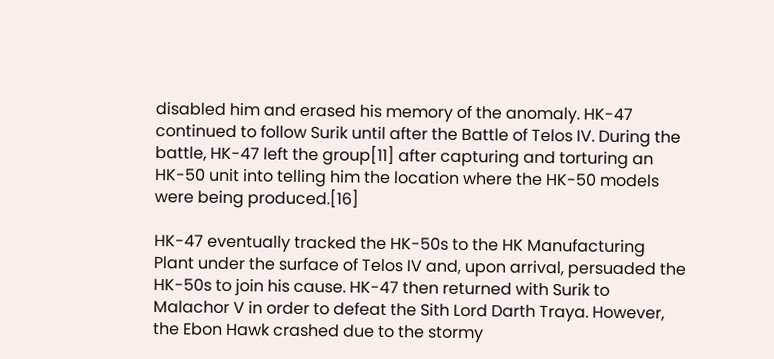disabled him and erased his memory of the anomaly. HK-47 continued to follow Surik until after the Battle of Telos IV. During the battle, HK-47 left the group[11] after capturing and torturing an HK-50 unit into telling him the location where the HK-50 models were being produced.[16]

HK-47 eventually tracked the HK-50s to the HK Manufacturing Plant under the surface of Telos IV and, upon arrival, persuaded the HK-50s to join his cause. HK-47 then returned with Surik to Malachor V in order to defeat the Sith Lord Darth Traya. However, the Ebon Hawk crashed due to the stormy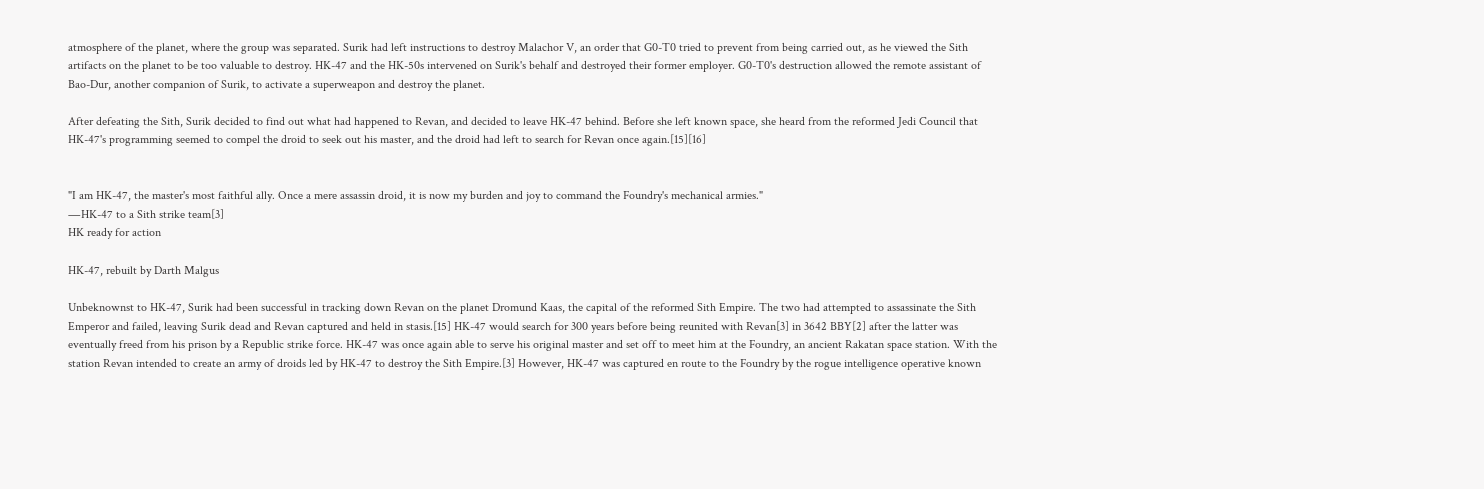atmosphere of the planet, where the group was separated. Surik had left instructions to destroy Malachor V, an order that G0-T0 tried to prevent from being carried out, as he viewed the Sith artifacts on the planet to be too valuable to destroy. HK-47 and the HK-50s intervened on Surik's behalf and destroyed their former employer. G0-T0's destruction allowed the remote assistant of Bao-Dur, another companion of Surik, to activate a superweapon and destroy the planet.

After defeating the Sith, Surik decided to find out what had happened to Revan, and decided to leave HK-47 behind. Before she left known space, she heard from the reformed Jedi Council that HK-47's programming seemed to compel the droid to seek out his master, and the droid had left to search for Revan once again.[15][16]


"I am HK-47, the master's most faithful ally. Once a mere assassin droid, it is now my burden and joy to command the Foundry's mechanical armies."
―HK-47 to a Sith strike team[3]
HK ready for action

HK-47, rebuilt by Darth Malgus

Unbeknownst to HK-47, Surik had been successful in tracking down Revan on the planet Dromund Kaas, the capital of the reformed Sith Empire. The two had attempted to assassinate the Sith Emperor and failed, leaving Surik dead and Revan captured and held in stasis.[15] HK-47 would search for 300 years before being reunited with Revan[3] in 3642 BBY[2] after the latter was eventually freed from his prison by a Republic strike force. HK-47 was once again able to serve his original master and set off to meet him at the Foundry, an ancient Rakatan space station. With the station Revan intended to create an army of droids led by HK-47 to destroy the Sith Empire.[3] However, HK-47 was captured en route to the Foundry by the rogue intelligence operative known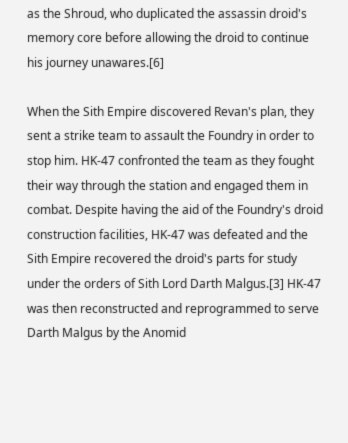as the Shroud, who duplicated the assassin droid's memory core before allowing the droid to continue his journey unawares.[6]

When the Sith Empire discovered Revan's plan, they sent a strike team to assault the Foundry in order to stop him. HK-47 confronted the team as they fought their way through the station and engaged them in combat. Despite having the aid of the Foundry's droid construction facilities, HK-47 was defeated and the Sith Empire recovered the droid's parts for study under the orders of Sith Lord Darth Malgus.[3] HK-47 was then reconstructed and reprogrammed to serve Darth Malgus by the Anomid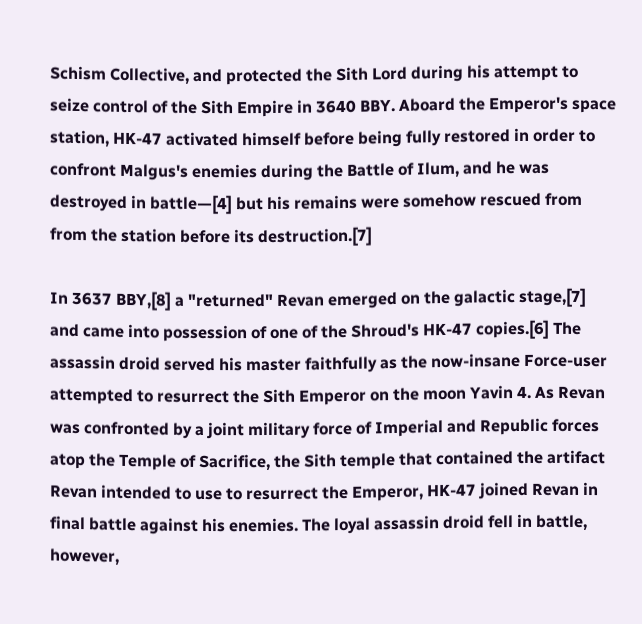Schism Collective, and protected the Sith Lord during his attempt to seize control of the Sith Empire in 3640 BBY. Aboard the Emperor's space station, HK-47 activated himself before being fully restored in order to confront Malgus's enemies during the Battle of Ilum, and he was destroyed in battle—[4] but his remains were somehow rescued from from the station before its destruction.[7]

In 3637 BBY,[8] a "returned" Revan emerged on the galactic stage,[7] and came into possession of one of the Shroud's HK-47 copies.[6] The assassin droid served his master faithfully as the now-insane Force-user attempted to resurrect the Sith Emperor on the moon Yavin 4. As Revan was confronted by a joint military force of Imperial and Republic forces atop the Temple of Sacrifice, the Sith temple that contained the artifact Revan intended to use to resurrect the Emperor, HK-47 joined Revan in final battle against his enemies. The loyal assassin droid fell in battle, however,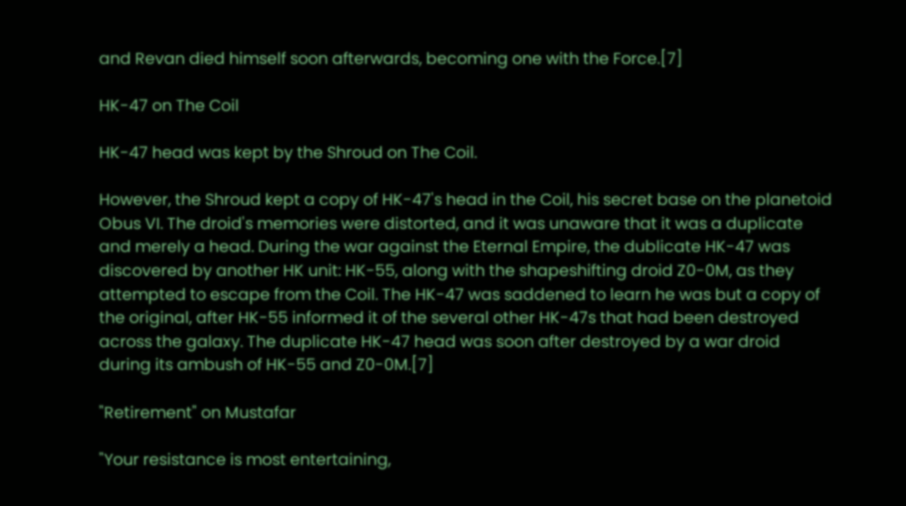and Revan died himself soon afterwards, becoming one with the Force.[7]

HK-47 on The Coil

HK-47 head was kept by the Shroud on The Coil.

However, the Shroud kept a copy of HK-47's head in the Coil, his secret base on the planetoid Obus VI. The droid's memories were distorted, and it was unaware that it was a duplicate and merely a head. During the war against the Eternal Empire, the dublicate HK-47 was discovered by another HK unit: HK-55, along with the shapeshifting droid Z0-0M, as they attempted to escape from the Coil. The HK-47 was saddened to learn he was but a copy of the original, after HK-55 informed it of the several other HK-47s that had been destroyed across the galaxy. The duplicate HK-47 head was soon after destroyed by a war droid during its ambush of HK-55 and Z0-0M.[7]

"Retirement" on Mustafar

"Your resistance is most entertaining,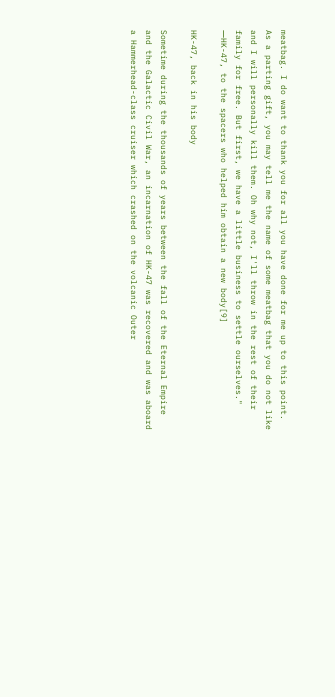meatbag. I do want to thank you for all you have done for me up to this point. As a parting gift, you may tell me the name of some meatbag that you do not like and I will personally kill them. Oh why not, I'll throw in the rest of their family for free. But first, we have a little business to settle ourselves."
―HK-47, to the spacers who helped him obtain a new body[9]

HK-47, back in his body

Sometime during the thousands of years between the fall of the Eternal Empire and the Galactic Civil War, an incarnation of HK-47 was recovered and was aboard a Hammerhead-class cruiser which crashed on the volcanic Outer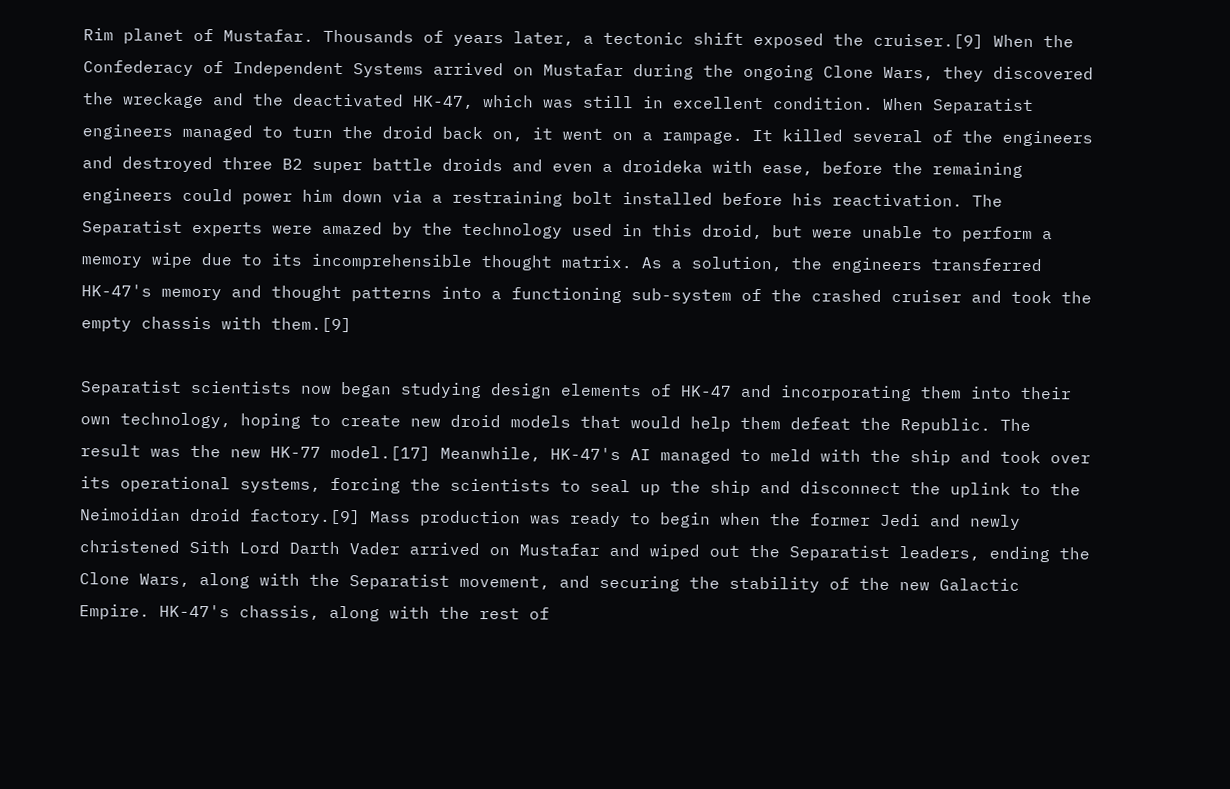Rim planet of Mustafar. Thousands of years later, a tectonic shift exposed the cruiser.[9] When the Confederacy of Independent Systems arrived on Mustafar during the ongoing Clone Wars, they discovered the wreckage and the deactivated HK-47, which was still in excellent condition. When Separatist engineers managed to turn the droid back on, it went on a rampage. It killed several of the engineers and destroyed three B2 super battle droids and even a droideka with ease, before the remaining engineers could power him down via a restraining bolt installed before his reactivation. The Separatist experts were amazed by the technology used in this droid, but were unable to perform a memory wipe due to its incomprehensible thought matrix. As a solution, the engineers transferred HK-47's memory and thought patterns into a functioning sub-system of the crashed cruiser and took the empty chassis with them.[9]

Separatist scientists now began studying design elements of HK-47 and incorporating them into their own technology, hoping to create new droid models that would help them defeat the Republic. The result was the new HK-77 model.[17] Meanwhile, HK-47's AI managed to meld with the ship and took over its operational systems, forcing the scientists to seal up the ship and disconnect the uplink to the Neimoidian droid factory.[9] Mass production was ready to begin when the former Jedi and newly christened Sith Lord Darth Vader arrived on Mustafar and wiped out the Separatist leaders, ending the Clone Wars, along with the Separatist movement, and securing the stability of the new Galactic Empire. HK-47's chassis, along with the rest of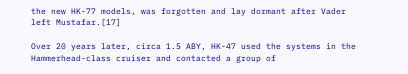the new HK-77 models, was forgotten and lay dormant after Vader left Mustafar.[17]

Over 20 years later, circa 1.5 ABY, HK-47 used the systems in the Hammerhead-class cruiser and contacted a group of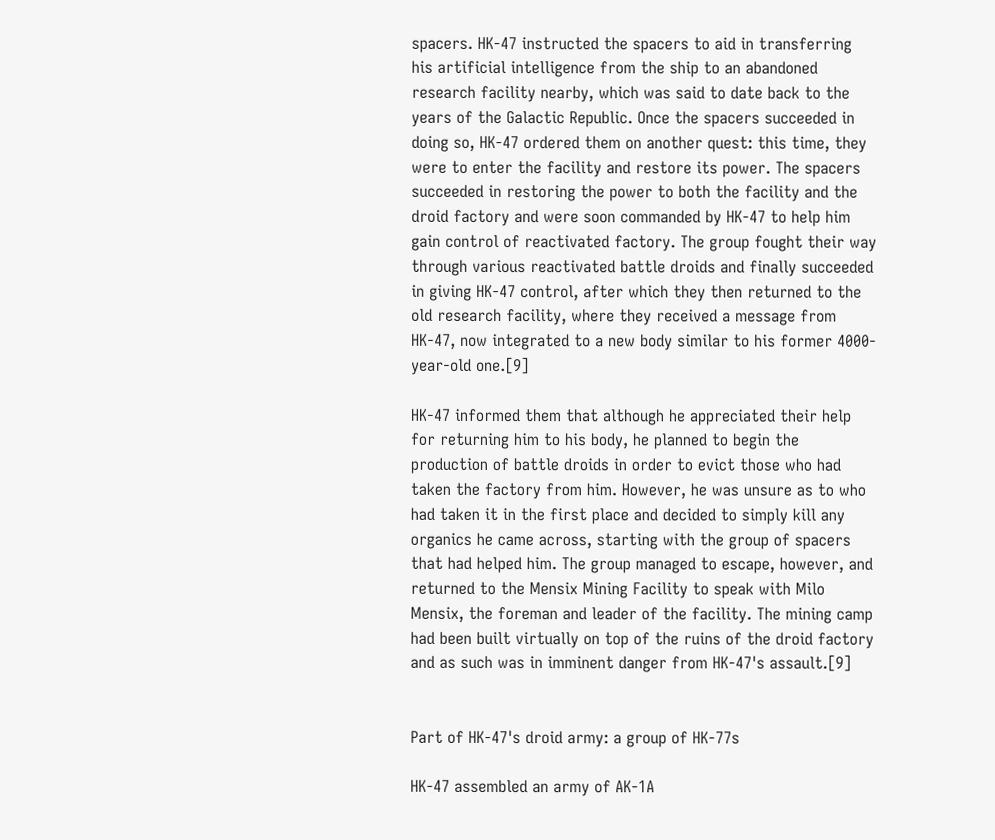spacers. HK-47 instructed the spacers to aid in transferring his artificial intelligence from the ship to an abandoned research facility nearby, which was said to date back to the years of the Galactic Republic. Once the spacers succeeded in doing so, HK-47 ordered them on another quest: this time, they were to enter the facility and restore its power. The spacers succeeded in restoring the power to both the facility and the droid factory and were soon commanded by HK-47 to help him gain control of reactivated factory. The group fought their way through various reactivated battle droids and finally succeeded in giving HK-47 control, after which they then returned to the old research facility, where they received a message from HK-47, now integrated to a new body similar to his former 4000-year-old one.[9]

HK-47 informed them that although he appreciated their help for returning him to his body, he planned to begin the production of battle droids in order to evict those who had taken the factory from him. However, he was unsure as to who had taken it in the first place and decided to simply kill any organics he came across, starting with the group of spacers that had helped him. The group managed to escape, however, and returned to the Mensix Mining Facility to speak with Milo Mensix, the foreman and leader of the facility. The mining camp had been built virtually on top of the ruins of the droid factory and as such was in imminent danger from HK-47's assault.[9]


Part of HK-47's droid army: a group of HK-77s

HK-47 assembled an army of AK-1A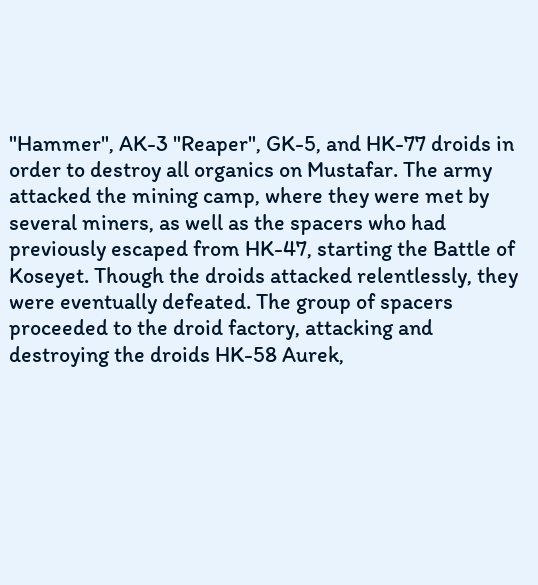"Hammer", AK-3 "Reaper", GK-5, and HK-77 droids in order to destroy all organics on Mustafar. The army attacked the mining camp, where they were met by several miners, as well as the spacers who had previously escaped from HK-47, starting the Battle of Koseyet. Though the droids attacked relentlessly, they were eventually defeated. The group of spacers proceeded to the droid factory, attacking and destroying the droids HK-58 Aurek,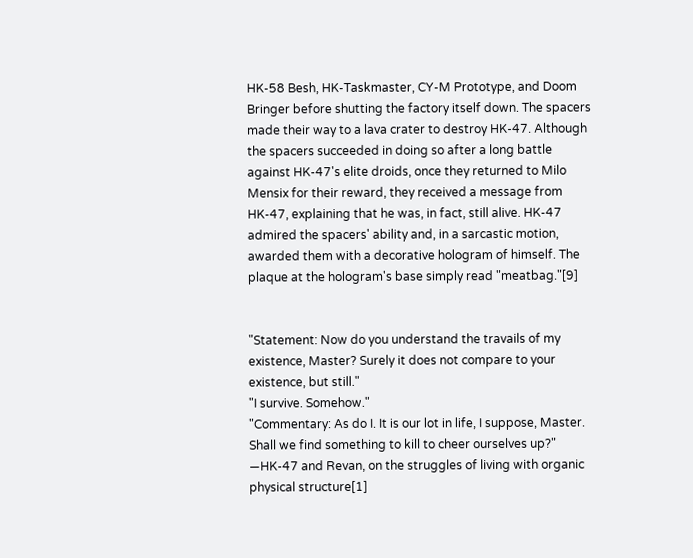HK-58 Besh, HK-Taskmaster, CY-M Prototype, and Doom Bringer before shutting the factory itself down. The spacers made their way to a lava crater to destroy HK-47. Although the spacers succeeded in doing so after a long battle against HK-47's elite droids, once they returned to Milo Mensix for their reward, they received a message from HK-47, explaining that he was, in fact, still alive. HK-47 admired the spacers' ability and, in a sarcastic motion, awarded them with a decorative hologram of himself. The plaque at the hologram's base simply read "meatbag."[9]


"Statement: Now do you understand the travails of my existence, Master? Surely it does not compare to your existence, but still."
"I survive. Somehow."
"Commentary: As do I. It is our lot in life, I suppose, Master. Shall we find something to kill to cheer ourselves up?"
―HK-47 and Revan, on the struggles of living with organic physical structure[1]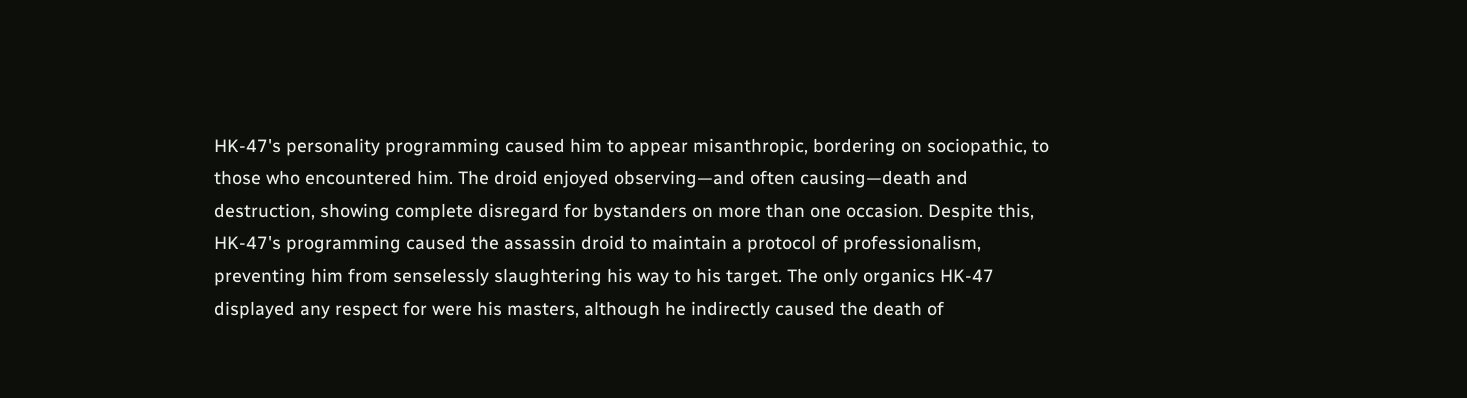HK-47's personality programming caused him to appear misanthropic, bordering on sociopathic, to those who encountered him. The droid enjoyed observing—and often causing—death and destruction, showing complete disregard for bystanders on more than one occasion. Despite this, HK-47's programming caused the assassin droid to maintain a protocol of professionalism, preventing him from senselessly slaughtering his way to his target. The only organics HK-47 displayed any respect for were his masters, although he indirectly caused the death of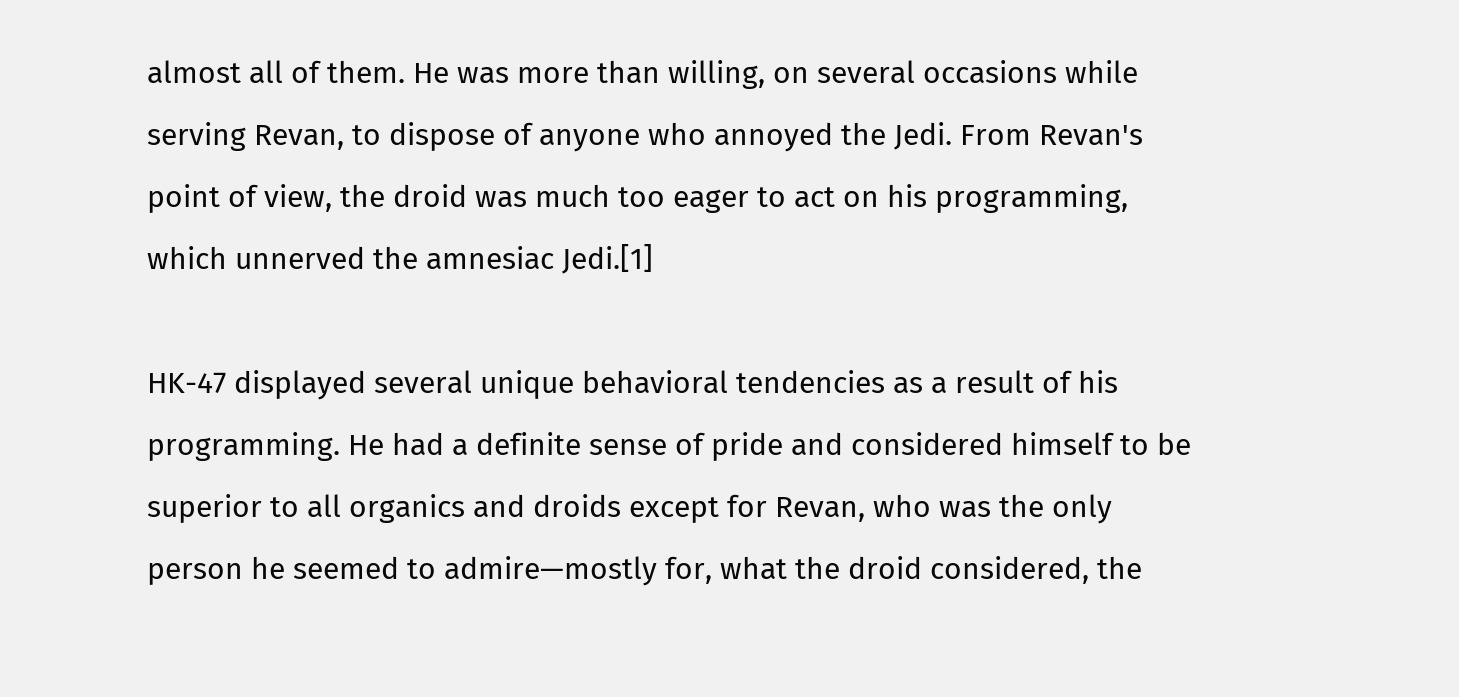almost all of them. He was more than willing, on several occasions while serving Revan, to dispose of anyone who annoyed the Jedi. From Revan's point of view, the droid was much too eager to act on his programming, which unnerved the amnesiac Jedi.[1]

HK-47 displayed several unique behavioral tendencies as a result of his programming. He had a definite sense of pride and considered himself to be superior to all organics and droids except for Revan, who was the only person he seemed to admire—mostly for, what the droid considered, the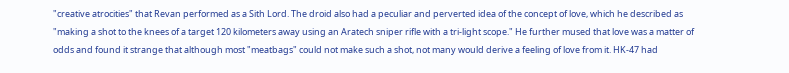"creative atrocities" that Revan performed as a Sith Lord. The droid also had a peculiar and perverted idea of the concept of love, which he described as "making a shot to the knees of a target 120 kilometers away using an Aratech sniper rifle with a tri-light scope." He further mused that love was a matter of odds and found it strange that although most "meatbags" could not make such a shot, not many would derive a feeling of love from it. HK-47 had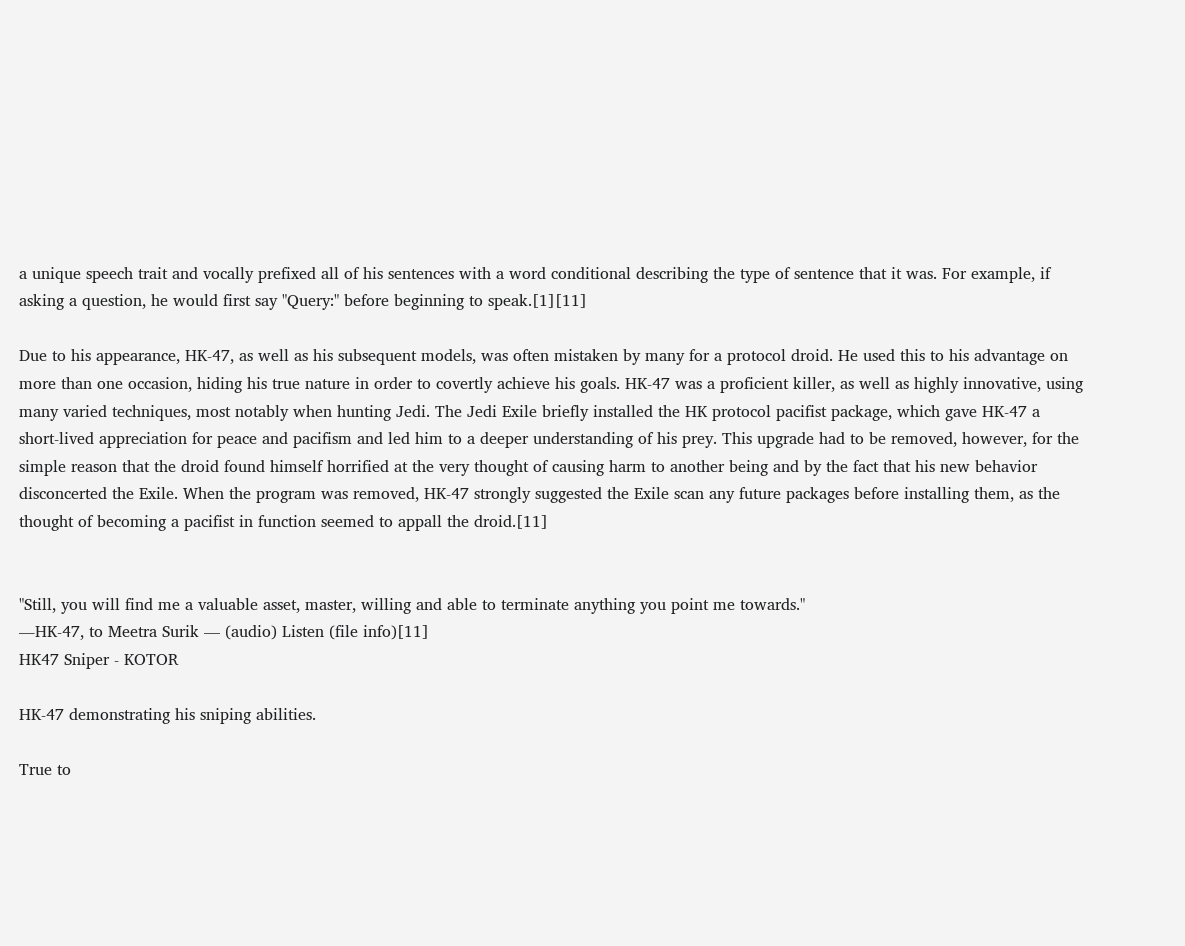a unique speech trait and vocally prefixed all of his sentences with a word conditional describing the type of sentence that it was. For example, if asking a question, he would first say "Query:" before beginning to speak.[1][11]

Due to his appearance, HK-47, as well as his subsequent models, was often mistaken by many for a protocol droid. He used this to his advantage on more than one occasion, hiding his true nature in order to covertly achieve his goals. HK-47 was a proficient killer, as well as highly innovative, using many varied techniques, most notably when hunting Jedi. The Jedi Exile briefly installed the HK protocol pacifist package, which gave HK-47 a short-lived appreciation for peace and pacifism and led him to a deeper understanding of his prey. This upgrade had to be removed, however, for the simple reason that the droid found himself horrified at the very thought of causing harm to another being and by the fact that his new behavior disconcerted the Exile. When the program was removed, HK-47 strongly suggested the Exile scan any future packages before installing them, as the thought of becoming a pacifist in function seemed to appall the droid.[11]


"Still, you will find me a valuable asset, master, willing and able to terminate anything you point me towards."
―HK-47, to Meetra Surik — (audio) Listen (file info)[11]
HK47 Sniper - KOTOR

HK-47 demonstrating his sniping abilities.

True to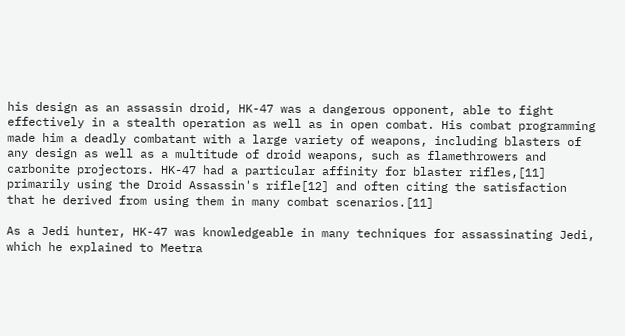his design as an assassin droid, HK-47 was a dangerous opponent, able to fight effectively in a stealth operation as well as in open combat. His combat programming made him a deadly combatant with a large variety of weapons, including blasters of any design as well as a multitude of droid weapons, such as flamethrowers and carbonite projectors. HK-47 had a particular affinity for blaster rifles,[11] primarily using the Droid Assassin's rifle[12] and often citing the satisfaction that he derived from using them in many combat scenarios.[11]

As a Jedi hunter, HK-47 was knowledgeable in many techniques for assassinating Jedi, which he explained to Meetra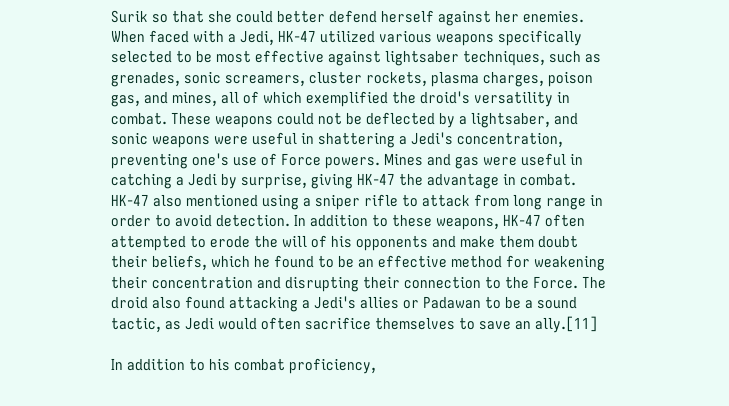Surik so that she could better defend herself against her enemies. When faced with a Jedi, HK-47 utilized various weapons specifically selected to be most effective against lightsaber techniques, such as grenades, sonic screamers, cluster rockets, plasma charges, poison gas, and mines, all of which exemplified the droid's versatility in combat. These weapons could not be deflected by a lightsaber, and sonic weapons were useful in shattering a Jedi's concentration, preventing one's use of Force powers. Mines and gas were useful in catching a Jedi by surprise, giving HK-47 the advantage in combat. HK-47 also mentioned using a sniper rifle to attack from long range in order to avoid detection. In addition to these weapons, HK-47 often attempted to erode the will of his opponents and make them doubt their beliefs, which he found to be an effective method for weakening their concentration and disrupting their connection to the Force. The droid also found attacking a Jedi's allies or Padawan to be a sound tactic, as Jedi would often sacrifice themselves to save an ally.[11]

In addition to his combat proficiency,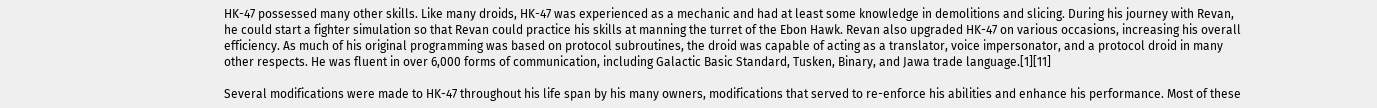HK-47 possessed many other skills. Like many droids, HK-47 was experienced as a mechanic and had at least some knowledge in demolitions and slicing. During his journey with Revan, he could start a fighter simulation so that Revan could practice his skills at manning the turret of the Ebon Hawk. Revan also upgraded HK-47 on various occasions, increasing his overall efficiency. As much of his original programming was based on protocol subroutines, the droid was capable of acting as a translator, voice impersonator, and a protocol droid in many other respects. He was fluent in over 6,000 forms of communication, including Galactic Basic Standard, Tusken, Binary, and Jawa trade language.[1][11]

Several modifications were made to HK-47 throughout his life span by his many owners, modifications that served to re-enforce his abilities and enhance his performance. Most of these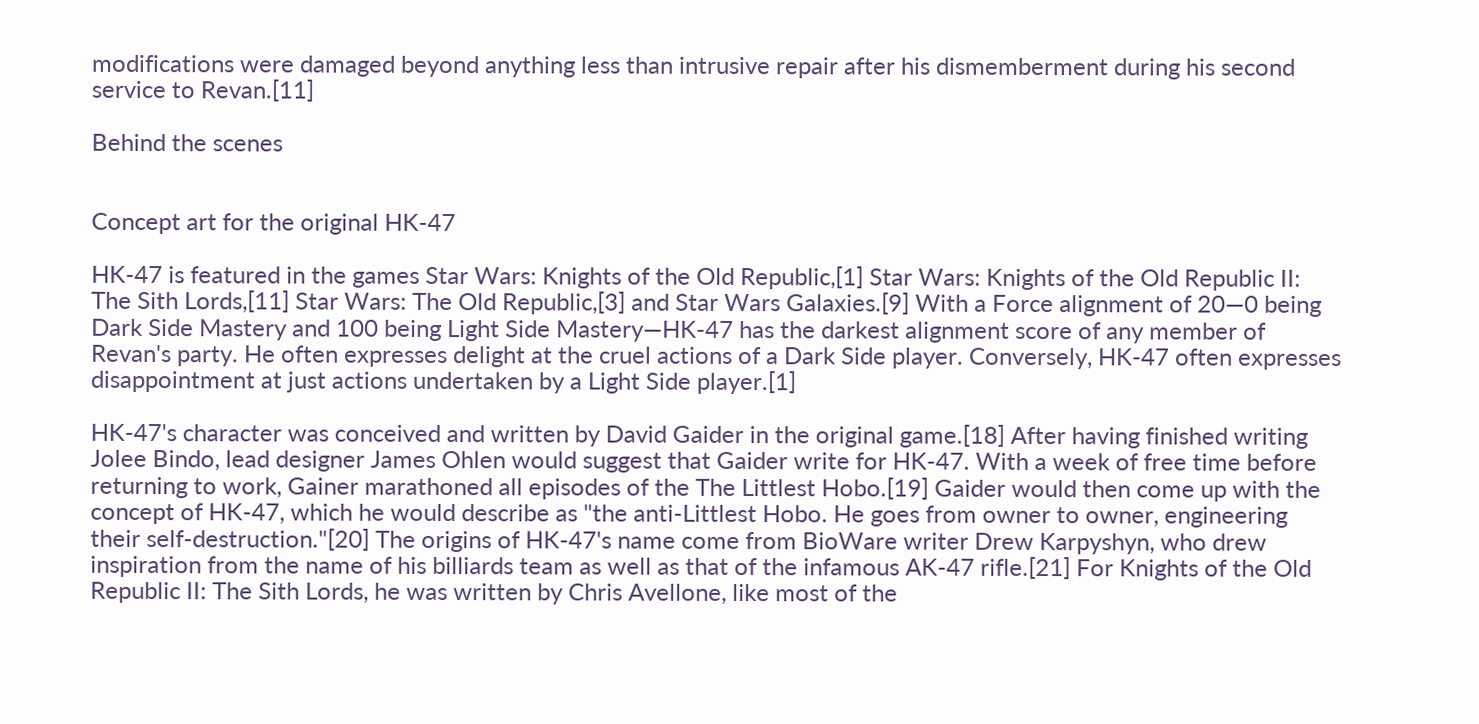modifications were damaged beyond anything less than intrusive repair after his dismemberment during his second service to Revan.[11]

Behind the scenes


Concept art for the original HK-47

HK-47 is featured in the games Star Wars: Knights of the Old Republic,[1] Star Wars: Knights of the Old Republic II: The Sith Lords,[11] Star Wars: The Old Republic,[3] and Star Wars Galaxies.[9] With a Force alignment of 20—0 being Dark Side Mastery and 100 being Light Side Mastery—HK-47 has the darkest alignment score of any member of Revan's party. He often expresses delight at the cruel actions of a Dark Side player. Conversely, HK-47 often expresses disappointment at just actions undertaken by a Light Side player.[1]

HK-47's character was conceived and written by David Gaider in the original game.[18] After having finished writing Jolee Bindo, lead designer James Ohlen would suggest that Gaider write for HK-47. With a week of free time before returning to work, Gainer marathoned all episodes of the The Littlest Hobo.[19] Gaider would then come up with the concept of HK-47, which he would describe as "the anti-Littlest Hobo. He goes from owner to owner, engineering their self-destruction."[20] The origins of HK-47's name come from BioWare writer Drew Karpyshyn, who drew inspiration from the name of his billiards team as well as that of the infamous AK-47 rifle.[21] For Knights of the Old Republic II: The Sith Lords, he was written by Chris Avellone, like most of the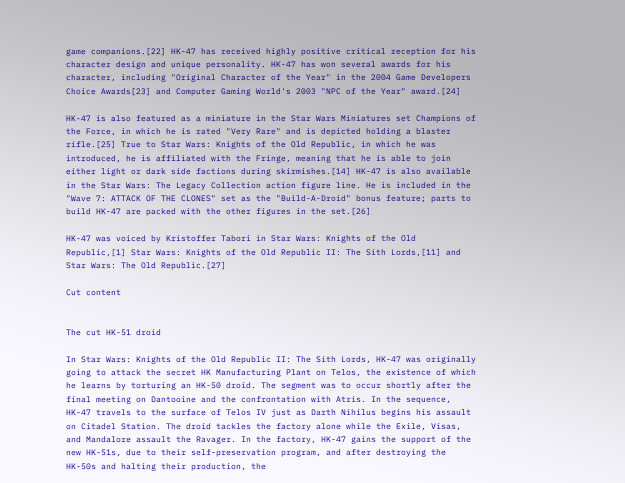game companions.[22] HK-47 has received highly positive critical reception for his character design and unique personality. HK-47 has won several awards for his character, including "Original Character of the Year" in the 2004 Game Developers Choice Awards[23] and Computer Gaming World's 2003 "NPC of the Year" award.[24]

HK-47 is also featured as a miniature in the Star Wars Miniatures set Champions of the Force, in which he is rated "Very Rare" and is depicted holding a blaster rifle.[25] True to Star Wars: Knights of the Old Republic, in which he was introduced, he is affiliated with the Fringe, meaning that he is able to join either light or dark side factions during skirmishes.[14] HK-47 is also available in the Star Wars: The Legacy Collection action figure line. He is included in the "Wave 7: ATTACK OF THE CLONES" set as the "Build-A-Droid" bonus feature; parts to build HK-47 are packed with the other figures in the set.[26]

HK-47 was voiced by Kristoffer Tabori in Star Wars: Knights of the Old Republic,[1] Star Wars: Knights of the Old Republic II: The Sith Lords,[11] and Star Wars: The Old Republic.[27]

Cut content


The cut HK-51 droid

In Star Wars: Knights of the Old Republic II: The Sith Lords, HK-47 was originally going to attack the secret HK Manufacturing Plant on Telos, the existence of which he learns by torturing an HK-50 droid. The segment was to occur shortly after the final meeting on Dantooine and the confrontation with Atris. In the sequence, HK-47 travels to the surface of Telos IV just as Darth Nihilus begins his assault on Citadel Station. The droid tackles the factory alone while the Exile, Visas, and Mandalore assault the Ravager. In the factory, HK-47 gains the support of the new HK-51s, due to their self-preservation program, and after destroying the HK-50s and halting their production, the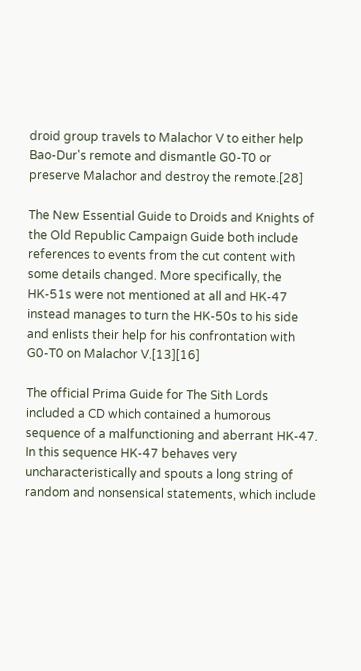droid group travels to Malachor V to either help Bao-Dur's remote and dismantle G0-T0 or preserve Malachor and destroy the remote.[28]

The New Essential Guide to Droids and Knights of the Old Republic Campaign Guide both include references to events from the cut content with some details changed. More specifically, the HK-51s were not mentioned at all and HK-47 instead manages to turn the HK-50s to his side and enlists their help for his confrontation with G0-T0 on Malachor V.[13][16]

The official Prima Guide for The Sith Lords included a CD which contained a humorous sequence of a malfunctioning and aberrant HK-47. In this sequence HK-47 behaves very uncharacteristically and spouts a long string of random and nonsensical statements, which include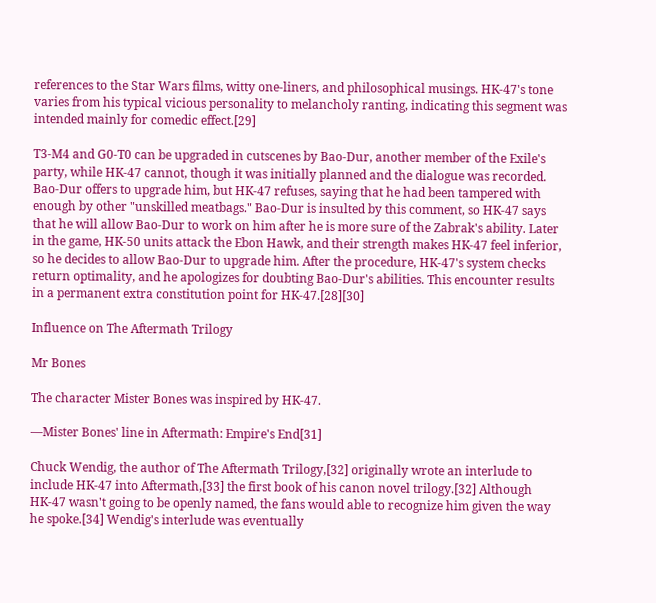references to the Star Wars films, witty one-liners, and philosophical musings. HK-47's tone varies from his typical vicious personality to melancholy ranting, indicating this segment was intended mainly for comedic effect.[29]

T3-M4 and G0-T0 can be upgraded in cutscenes by Bao-Dur, another member of the Exile's party, while HK-47 cannot, though it was initially planned and the dialogue was recorded. Bao-Dur offers to upgrade him, but HK-47 refuses, saying that he had been tampered with enough by other "unskilled meatbags." Bao-Dur is insulted by this comment, so HK-47 says that he will allow Bao-Dur to work on him after he is more sure of the Zabrak's ability. Later in the game, HK-50 units attack the Ebon Hawk, and their strength makes HK-47 feel inferior, so he decides to allow Bao-Dur to upgrade him. After the procedure, HK-47's system checks return optimality, and he apologizes for doubting Bao-Dur's abilities. This encounter results in a permanent extra constitution point for HK-47.[28][30]

Influence on The Aftermath Trilogy

Mr Bones

The character Mister Bones was inspired by HK-47.

―Mister Bones' line in Aftermath: Empire's End[31]

Chuck Wendig, the author of The Aftermath Trilogy,[32] originally wrote an interlude to include HK-47 into Aftermath,[33] the first book of his canon novel trilogy.[32] Although HK-47 wasn't going to be openly named, the fans would able to recognize him given the way he spoke.[34] Wendig's interlude was eventually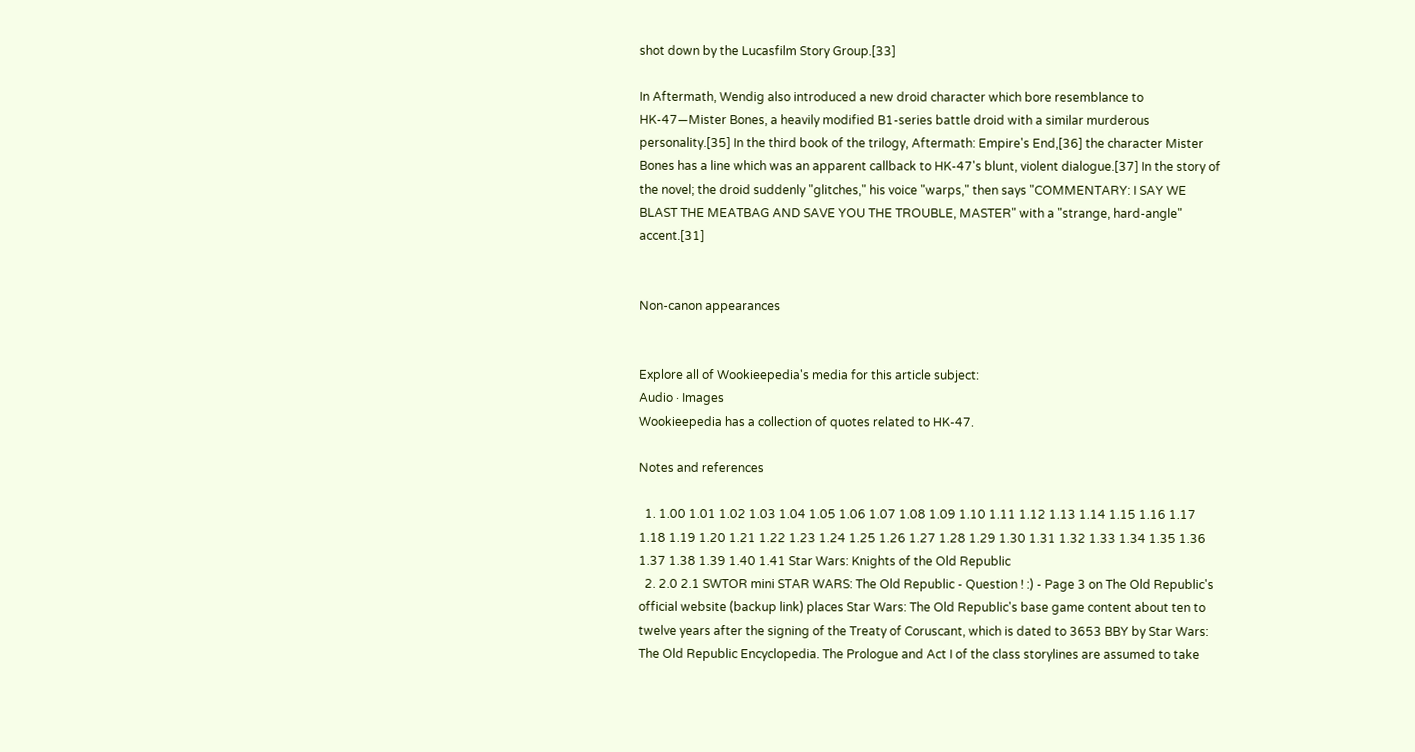shot down by the Lucasfilm Story Group.[33]

In Aftermath, Wendig also introduced a new droid character which bore resemblance to HK-47—Mister Bones, a heavily modified B1-series battle droid with a similar murderous personality.[35] In the third book of the trilogy, Aftermath: Empire's End,[36] the character Mister Bones has a line which was an apparent callback to HK-47's blunt, violent dialogue.[37] In the story of the novel; the droid suddenly "glitches," his voice "warps," then says "COMMENTARY: I SAY WE BLAST THE MEATBAG AND SAVE YOU THE TROUBLE, MASTER" with a "strange, hard-angle" accent.[31]


Non-canon appearances


Explore all of Wookieepedia's media for this article subject:
Audio · Images
Wookieepedia has a collection of quotes related to HK-47.

Notes and references

  1. 1.00 1.01 1.02 1.03 1.04 1.05 1.06 1.07 1.08 1.09 1.10 1.11 1.12 1.13 1.14 1.15 1.16 1.17 1.18 1.19 1.20 1.21 1.22 1.23 1.24 1.25 1.26 1.27 1.28 1.29 1.30 1.31 1.32 1.33 1.34 1.35 1.36 1.37 1.38 1.39 1.40 1.41 Star Wars: Knights of the Old Republic
  2. 2.0 2.1 SWTOR mini STAR WARS: The Old Republic - Question ! :) - Page 3 on The Old Republic's official website (backup link) places Star Wars: The Old Republic's base game content about ten to twelve years after the signing of the Treaty of Coruscant, which is dated to 3653 BBY by Star Wars: The Old Republic Encyclopedia. The Prologue and Act I of the class storylines are assumed to take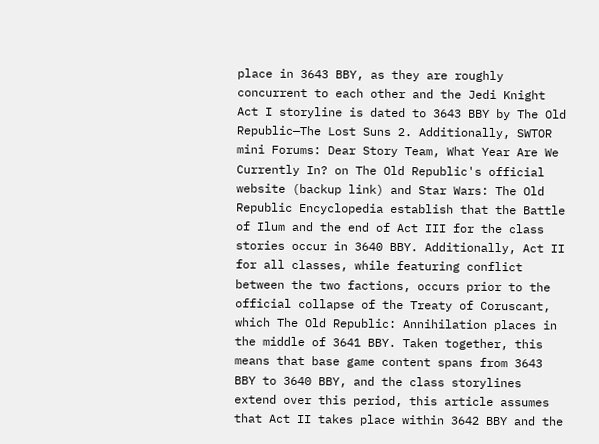place in 3643 BBY, as they are roughly concurrent to each other and the Jedi Knight Act I storyline is dated to 3643 BBY by The Old Republic—The Lost Suns 2. Additionally, SWTOR mini Forums: Dear Story Team, What Year Are We Currently In? on The Old Republic's official website (backup link) and Star Wars: The Old Republic Encyclopedia establish that the Battle of Ilum and the end of Act III for the class stories occur in 3640 BBY. Additionally, Act II for all classes, while featuring conflict between the two factions, occurs prior to the official collapse of the Treaty of Coruscant, which The Old Republic: Annihilation places in the middle of 3641 BBY. Taken together, this means that base game content spans from 3643 BBY to 3640 BBY, and the class storylines extend over this period, this article assumes that Act II takes place within 3642 BBY and the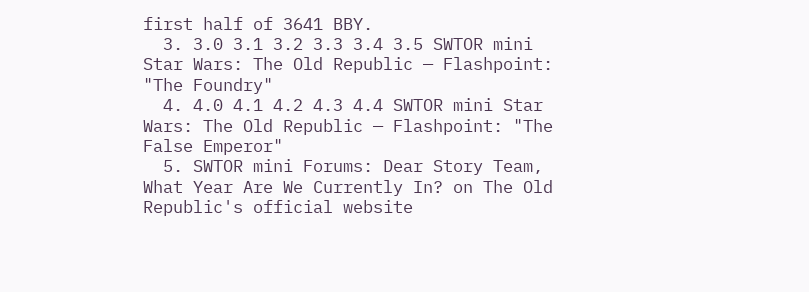first half of 3641 BBY.
  3. 3.0 3.1 3.2 3.3 3.4 3.5 SWTOR mini Star Wars: The Old Republic — Flashpoint: "The Foundry"
  4. 4.0 4.1 4.2 4.3 4.4 SWTOR mini Star Wars: The Old Republic — Flashpoint: "The False Emperor"
  5. SWTOR mini Forums: Dear Story Team, What Year Are We Currently In? on The Old Republic's official website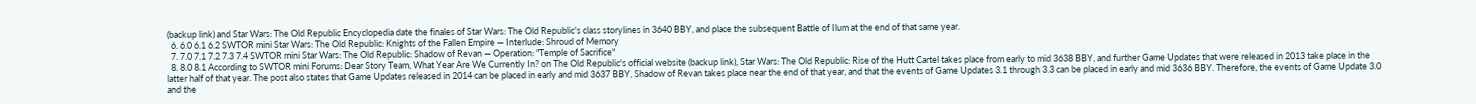(backup link) and Star Wars: The Old Republic Encyclopedia date the finales of Star Wars: The Old Republic's class storylines in 3640 BBY, and place the subsequent Battle of Ilum at the end of that same year.
  6. 6.0 6.1 6.2 SWTOR mini Star Wars: The Old Republic: Knights of the Fallen Empire — Interlude: Shroud of Memory
  7. 7.0 7.1 7.2 7.3 7.4 SWTOR mini Star Wars: The Old Republic: Shadow of Revan — Operation: "Temple of Sacrifice"
  8. 8.0 8.1 According to SWTOR mini Forums: Dear Story Team, What Year Are We Currently In? on The Old Republic's official website (backup link), Star Wars: The Old Republic: Rise of the Hutt Cartel takes place from early to mid 3638 BBY, and further Game Updates that were released in 2013 take place in the latter half of that year. The post also states that Game Updates released in 2014 can be placed in early and mid 3637 BBY, Shadow of Revan takes place near the end of that year, and that the events of Game Updates 3.1 through 3.3 can be placed in early and mid 3636 BBY. Therefore, the events of Game Update 3.0 and the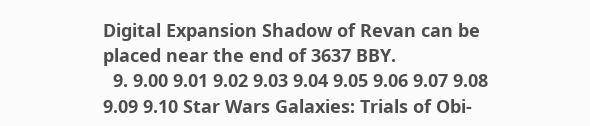Digital Expansion Shadow of Revan can be placed near the end of 3637 BBY.
  9. 9.00 9.01 9.02 9.03 9.04 9.05 9.06 9.07 9.08 9.09 9.10 Star Wars Galaxies: Trials of Obi-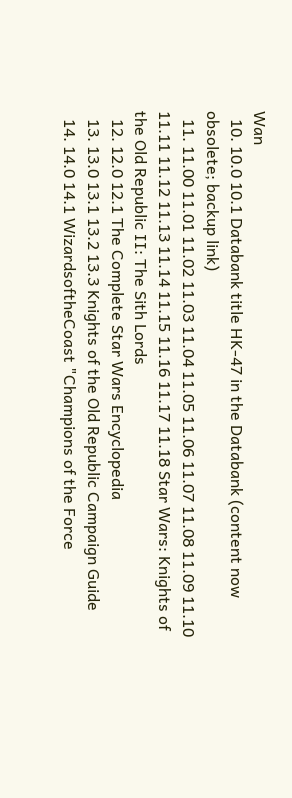Wan
  10. 10.0 10.1 Databank title HK-47 in the Databank (content now obsolete; backup link)
  11. 11.00 11.01 11.02 11.03 11.04 11.05 11.06 11.07 11.08 11.09 11.10 11.11 11.12 11.13 11.14 11.15 11.16 11.17 11.18 Star Wars: Knights of the Old Republic II: The Sith Lords
  12. 12.0 12.1 The Complete Star Wars Encyclopedia
  13. 13.0 13.1 13.2 13.3 Knights of the Old Republic Campaign Guide
  14. 14.0 14.1 WizardsoftheCoast "Champions of the Force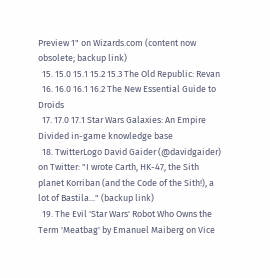Preview 1" on Wizards.com (content now obsolete; backup link)
  15. 15.0 15.1 15.2 15.3 The Old Republic: Revan
  16. 16.0 16.1 16.2 The New Essential Guide to Droids
  17. 17.0 17.1 Star Wars Galaxies: An Empire Divided in-game knowledge base
  18. TwitterLogo David Gaider (@davidgaider) on Twitter: "I wrote Carth, HK-47, the Sith planet Korriban (and the Code of the Sith!), a lot of Bastila..." (backup link)
  19. The Evil 'Star Wars' Robot Who Owns the Term 'Meatbag' by Emanuel Maiberg on Vice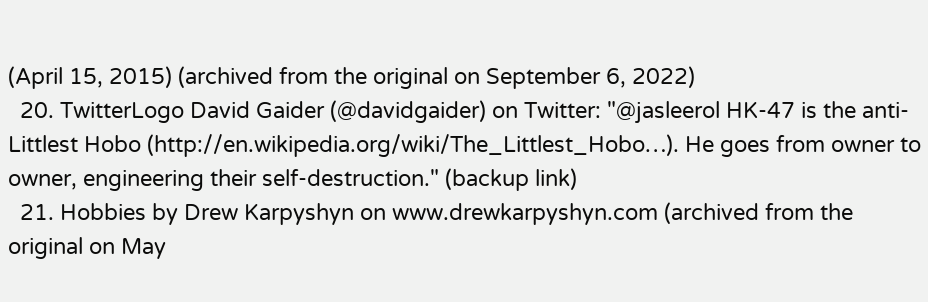(April 15, 2015) (archived from the original on September 6, 2022)
  20. TwitterLogo David Gaider (@davidgaider) on Twitter: "@jasleerol HK-47 is the anti-Littlest Hobo (http://en.wikipedia.org/wiki/The_Littlest_Hobo…). He goes from owner to owner, engineering their self-destruction." (backup link)
  21. Hobbies by Drew Karpyshyn on www.drewkarpyshyn.com (archived from the original on May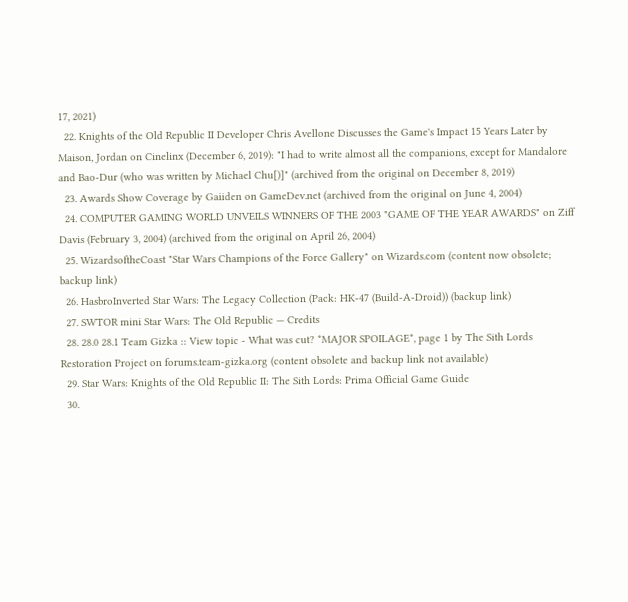17, 2021)
  22. Knights of the Old Republic II Developer Chris Avellone Discusses the Game's Impact 15 Years Later by Maison, Jordan on Cinelinx (December 6, 2019): "I had to write almost all the companions, except for Mandalore and Bao-Dur (who was written by Michael Chu[)]" (archived from the original on December 8, 2019)
  23. Awards Show Coverage by Gaiiden on GameDev.net (archived from the original on June 4, 2004)
  24. COMPUTER GAMING WORLD UNVEILS WINNERS OF THE 2003 "GAME OF THE YEAR AWARDS" on Ziff Davis (February 3, 2004) (archived from the original on April 26, 2004)
  25. WizardsoftheCoast "Star Wars Champions of the Force Gallery" on Wizards.com (content now obsolete; backup link)
  26. HasbroInverted Star Wars: The Legacy Collection (Pack: HK-47 (Build-A-Droid)) (backup link)
  27. SWTOR mini Star Wars: The Old Republic — Credits
  28. 28.0 28.1 Team Gizka :: View topic - What was cut? *MAJOR SPOILAGE*, page 1 by The Sith Lords Restoration Project on forums.team-gizka.org (content obsolete and backup link not available)
  29. Star Wars: Knights of the Old Republic II: The Sith Lords: Prima Official Game Guide
  30.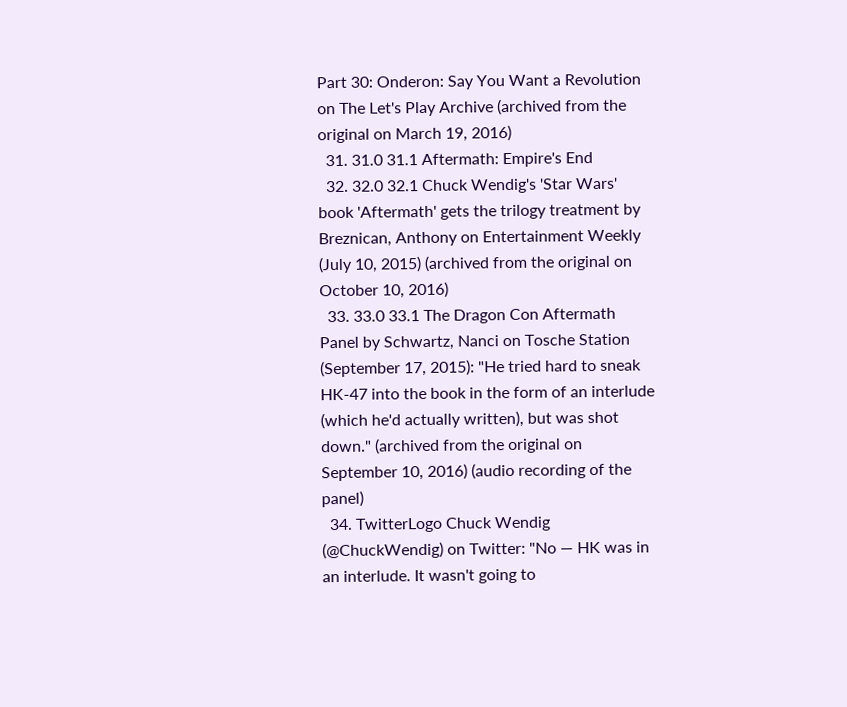Part 30: Onderon: Say You Want a Revolution on The Let's Play Archive (archived from the original on March 19, 2016)
  31. 31.0 31.1 Aftermath: Empire's End
  32. 32.0 32.1 Chuck Wendig's 'Star Wars' book 'Aftermath' gets the trilogy treatment by Breznican, Anthony on Entertainment Weekly (July 10, 2015) (archived from the original on October 10, 2016)
  33. 33.0 33.1 The Dragon Con Aftermath Panel by Schwartz, Nanci on Tosche Station (September 17, 2015): "He tried hard to sneak HK-47 into the book in the form of an interlude (which he'd actually written), but was shot down." (archived from the original on September 10, 2016) (audio recording of the panel)
  34. TwitterLogo Chuck Wendig (@ChuckWendig) on Twitter: "No — HK was in an interlude. It wasn't going to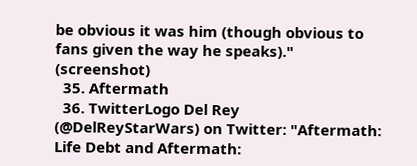be obvious it was him (though obvious to fans given the way he speaks)." (screenshot)
  35. Aftermath
  36. TwitterLogo Del Rey (@DelReyStarWars) on Twitter: "Aftermath: Life Debt and Aftermath: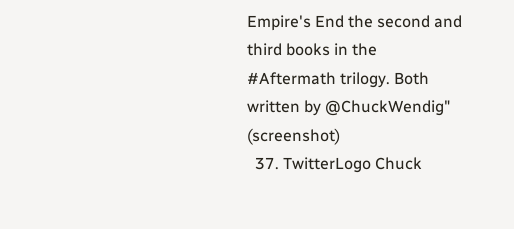Empire's End the second and third books in the #Aftermath trilogy. Both written by @ChuckWendig" (screenshot)
  37. TwitterLogo Chuck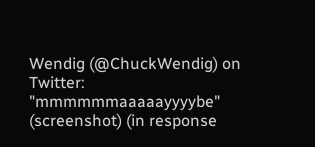Wendig (@ChuckWendig) on Twitter: "mmmmmmaaaaayyyybe" (screenshot) (in response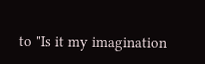to "Is it my imagination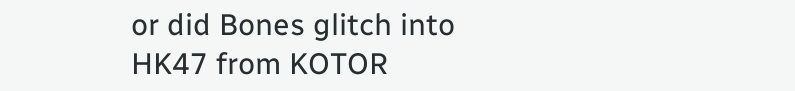or did Bones glitch into HK47 from KOTOR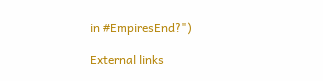in #EmpiresEnd?")

External links